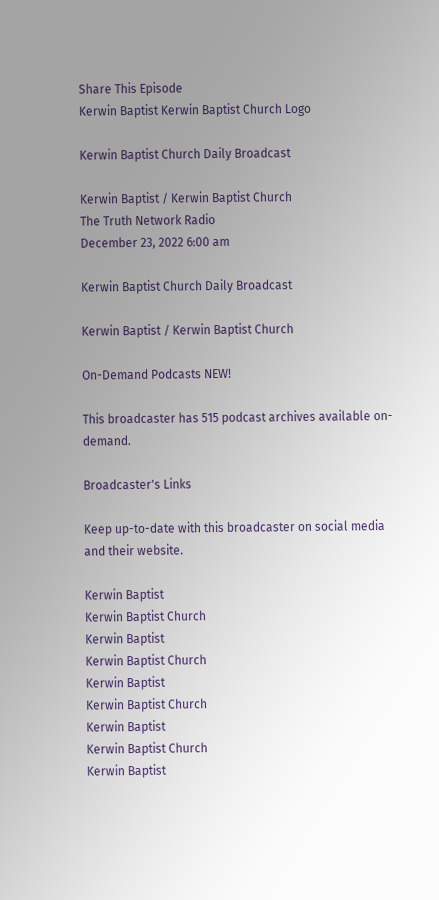Share This Episode
Kerwin Baptist Kerwin Baptist Church Logo

Kerwin Baptist Church Daily Broadcast

Kerwin Baptist / Kerwin Baptist Church
The Truth Network Radio
December 23, 2022 6:00 am

Kerwin Baptist Church Daily Broadcast

Kerwin Baptist / Kerwin Baptist Church

On-Demand Podcasts NEW!

This broadcaster has 515 podcast archives available on-demand.

Broadcaster's Links

Keep up-to-date with this broadcaster on social media and their website.

Kerwin Baptist
Kerwin Baptist Church
Kerwin Baptist
Kerwin Baptist Church
Kerwin Baptist
Kerwin Baptist Church
Kerwin Baptist
Kerwin Baptist Church
Kerwin Baptist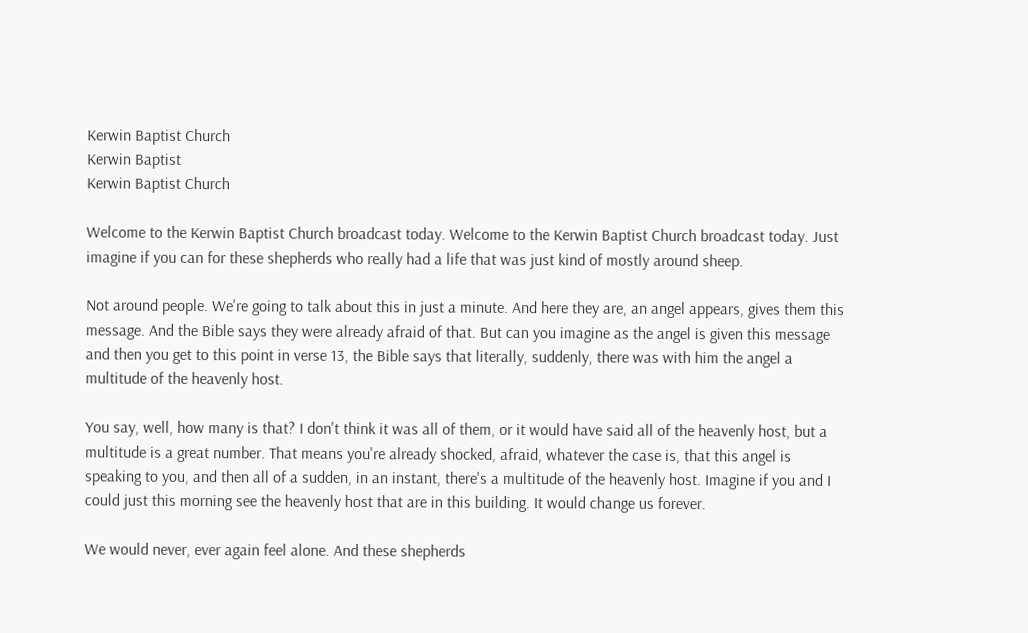Kerwin Baptist Church
Kerwin Baptist
Kerwin Baptist Church

Welcome to the Kerwin Baptist Church broadcast today. Welcome to the Kerwin Baptist Church broadcast today. Just imagine if you can for these shepherds who really had a life that was just kind of mostly around sheep.

Not around people. We're going to talk about this in just a minute. And here they are, an angel appears, gives them this message. And the Bible says they were already afraid of that. But can you imagine as the angel is given this message and then you get to this point in verse 13, the Bible says that literally, suddenly, there was with him the angel a multitude of the heavenly host.

You say, well, how many is that? I don't think it was all of them, or it would have said all of the heavenly host, but a multitude is a great number. That means you're already shocked, afraid, whatever the case is, that this angel is speaking to you, and then all of a sudden, in an instant, there's a multitude of the heavenly host. Imagine if you and I could just this morning see the heavenly host that are in this building. It would change us forever.

We would never, ever again feel alone. And these shepherds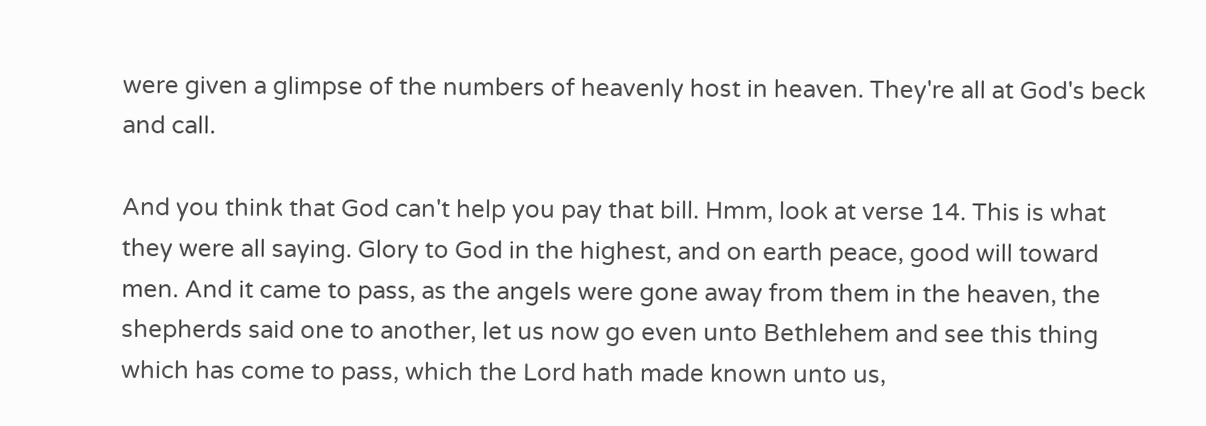were given a glimpse of the numbers of heavenly host in heaven. They're all at God's beck and call.

And you think that God can't help you pay that bill. Hmm, look at verse 14. This is what they were all saying. Glory to God in the highest, and on earth peace, good will toward men. And it came to pass, as the angels were gone away from them in the heaven, the shepherds said one to another, let us now go even unto Bethlehem and see this thing which has come to pass, which the Lord hath made known unto us,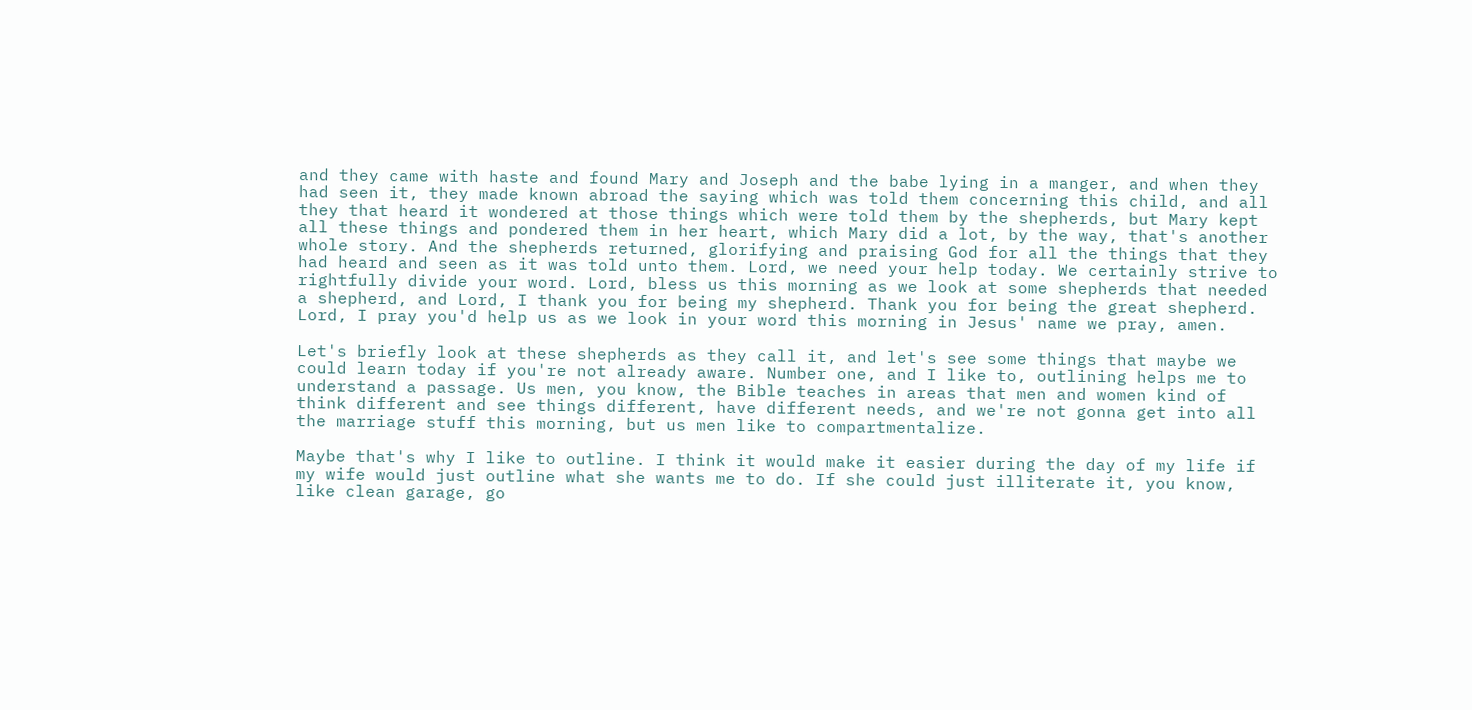and they came with haste and found Mary and Joseph and the babe lying in a manger, and when they had seen it, they made known abroad the saying which was told them concerning this child, and all they that heard it wondered at those things which were told them by the shepherds, but Mary kept all these things and pondered them in her heart, which Mary did a lot, by the way, that's another whole story. And the shepherds returned, glorifying and praising God for all the things that they had heard and seen as it was told unto them. Lord, we need your help today. We certainly strive to rightfully divide your word. Lord, bless us this morning as we look at some shepherds that needed a shepherd, and Lord, I thank you for being my shepherd. Thank you for being the great shepherd. Lord, I pray you'd help us as we look in your word this morning in Jesus' name we pray, amen.

Let's briefly look at these shepherds as they call it, and let's see some things that maybe we could learn today if you're not already aware. Number one, and I like to, outlining helps me to understand a passage. Us men, you know, the Bible teaches in areas that men and women kind of think different and see things different, have different needs, and we're not gonna get into all the marriage stuff this morning, but us men like to compartmentalize.

Maybe that's why I like to outline. I think it would make it easier during the day of my life if my wife would just outline what she wants me to do. If she could just illiterate it, you know, like clean garage, go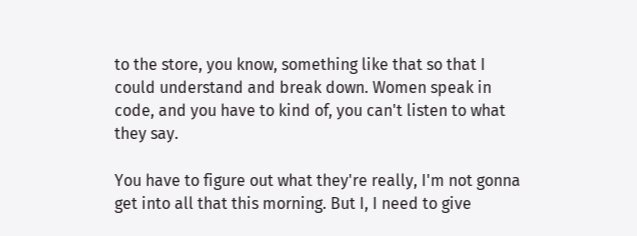to the store, you know, something like that so that I could understand and break down. Women speak in code, and you have to kind of, you can't listen to what they say.

You have to figure out what they're really, I'm not gonna get into all that this morning. But I, I need to give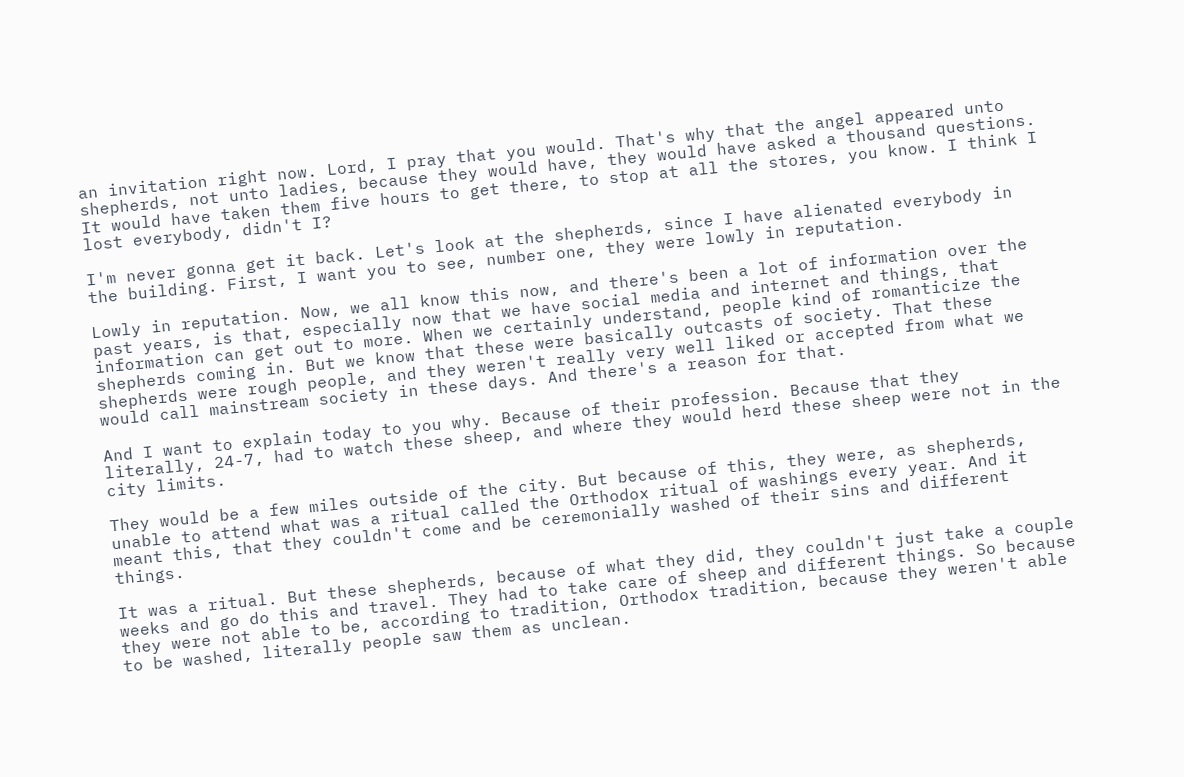an invitation right now. Lord, I pray that you would. That's why that the angel appeared unto shepherds, not unto ladies, because they would have, they would have asked a thousand questions. It would have taken them five hours to get there, to stop at all the stores, you know. I think I lost everybody, didn't I?

I'm never gonna get it back. Let's look at the shepherds, since I have alienated everybody in the building. First, I want you to see, number one, they were lowly in reputation.

Lowly in reputation. Now, we all know this now, and there's been a lot of information over the past years, is that, especially now that we have social media and internet and things, that information can get out to more. When we certainly understand, people kind of romanticize the shepherds coming in. But we know that these were basically outcasts of society. That these shepherds were rough people, and they weren't really very well liked or accepted from what we would call mainstream society in these days. And there's a reason for that.

And I want to explain today to you why. Because of their profession. Because that they literally, 24-7, had to watch these sheep, and where they would herd these sheep were not in the city limits.

They would be a few miles outside of the city. But because of this, they were, as shepherds, unable to attend what was a ritual called the Orthodox ritual of washings every year. And it meant this, that they couldn't come and be ceremonially washed of their sins and different things.

It was a ritual. But these shepherds, because of what they did, they couldn't just take a couple weeks and go do this and travel. They had to take care of sheep and different things. So because they were not able to be, according to tradition, Orthodox tradition, because they weren't able to be washed, literally people saw them as unclean.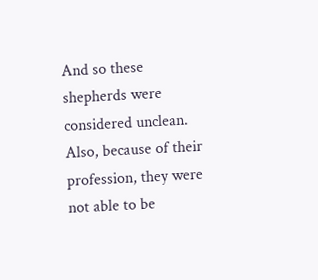And so these shepherds were considered unclean. Also, because of their profession, they were not able to be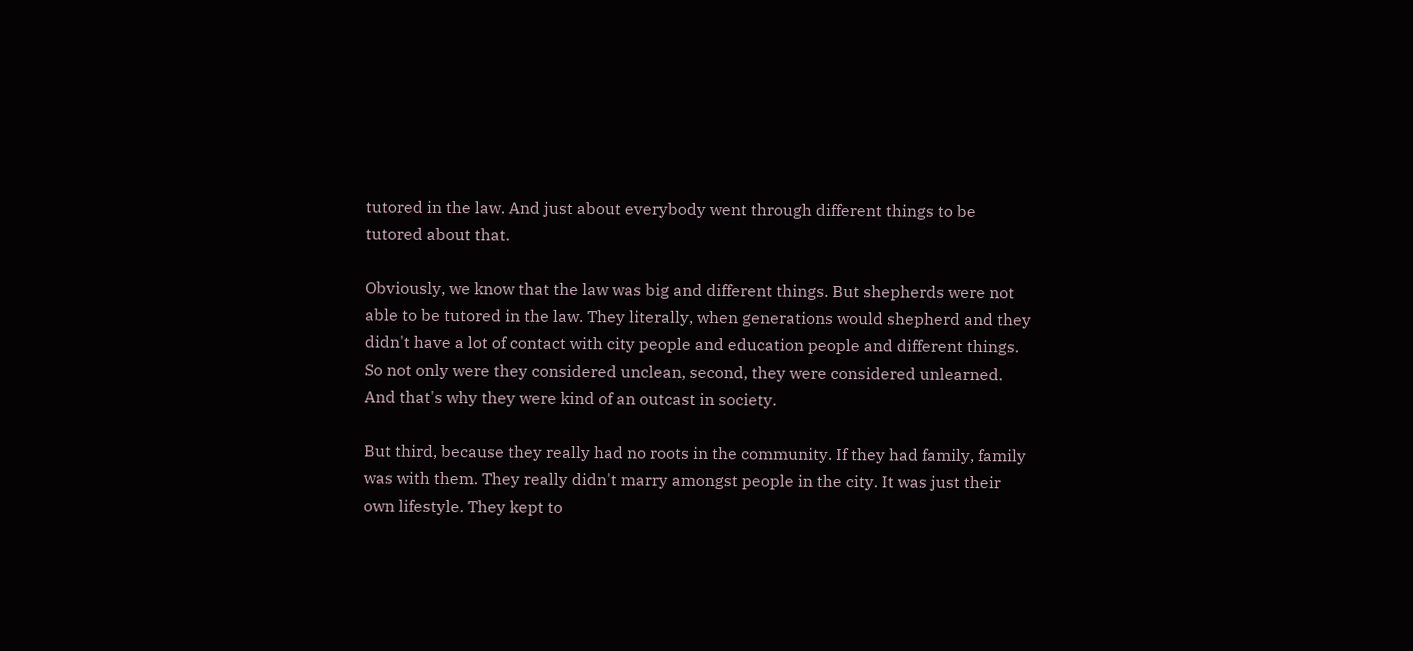tutored in the law. And just about everybody went through different things to be tutored about that.

Obviously, we know that the law was big and different things. But shepherds were not able to be tutored in the law. They literally, when generations would shepherd and they didn't have a lot of contact with city people and education people and different things. So not only were they considered unclean, second, they were considered unlearned. And that's why they were kind of an outcast in society.

But third, because they really had no roots in the community. If they had family, family was with them. They really didn't marry amongst people in the city. It was just their own lifestyle. They kept to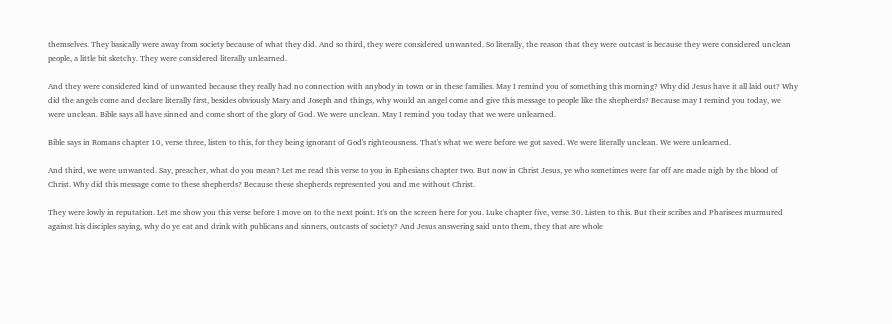themselves. They basically were away from society because of what they did. And so third, they were considered unwanted. So literally, the reason that they were outcast is because they were considered unclean people, a little bit sketchy. They were considered literally unlearned.

And they were considered kind of unwanted because they really had no connection with anybody in town or in these families. May I remind you of something this morning? Why did Jesus have it all laid out? Why did the angels come and declare literally first, besides obviously Mary and Joseph and things, why would an angel come and give this message to people like the shepherds? Because may I remind you today, we were unclean. Bible says all have sinned and come short of the glory of God. We were unclean. May I remind you today that we were unlearned.

Bible says in Romans chapter 10, verse three, listen to this, for they being ignorant of God's righteousness. That's what we were before we got saved. We were literally unclean. We were unlearned.

And third, we were unwanted. Say, preacher, what do you mean? Let me read this verse to you in Ephesians chapter two. But now in Christ Jesus, ye who sometimes were far off are made nigh by the blood of Christ. Why did this message come to these shepherds? Because these shepherds represented you and me without Christ.

They were lowly in reputation. Let me show you this verse before I move on to the next point. It's on the screen here for you. Luke chapter five, verse 30. Listen to this. But their scribes and Pharisees murmured against his disciples saying, why do ye eat and drink with publicans and sinners, outcasts of society? And Jesus answering said unto them, they that are whole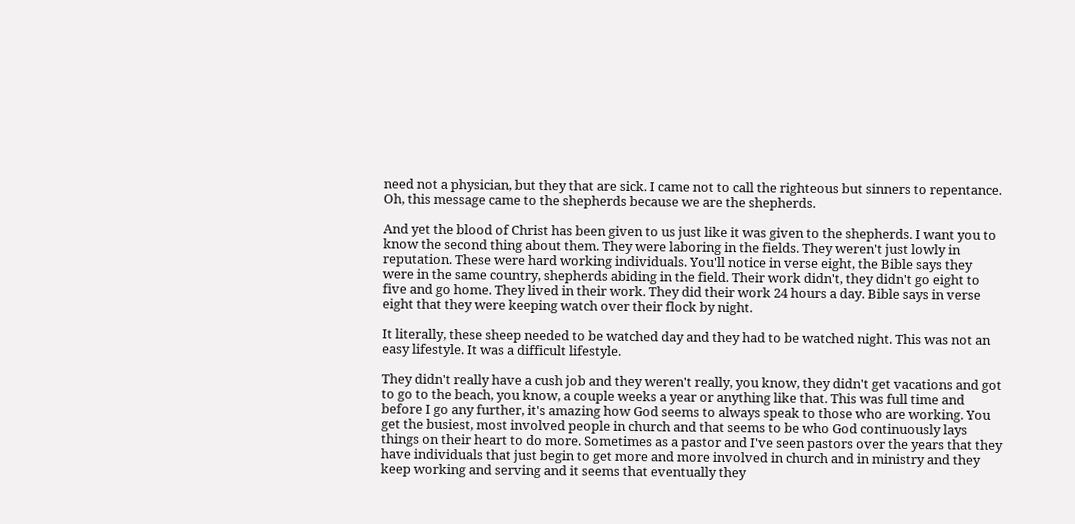need not a physician, but they that are sick. I came not to call the righteous but sinners to repentance. Oh, this message came to the shepherds because we are the shepherds.

And yet the blood of Christ has been given to us just like it was given to the shepherds. I want you to know the second thing about them. They were laboring in the fields. They weren't just lowly in reputation. These were hard working individuals. You'll notice in verse eight, the Bible says they were in the same country, shepherds abiding in the field. Their work didn't, they didn't go eight to five and go home. They lived in their work. They did their work 24 hours a day. Bible says in verse eight that they were keeping watch over their flock by night.

It literally, these sheep needed to be watched day and they had to be watched night. This was not an easy lifestyle. It was a difficult lifestyle.

They didn't really have a cush job and they weren't really, you know, they didn't get vacations and got to go to the beach, you know, a couple weeks a year or anything like that. This was full time and before I go any further, it's amazing how God seems to always speak to those who are working. You get the busiest, most involved people in church and that seems to be who God continuously lays things on their heart to do more. Sometimes as a pastor and I've seen pastors over the years that they have individuals that just begin to get more and more involved in church and in ministry and they keep working and serving and it seems that eventually they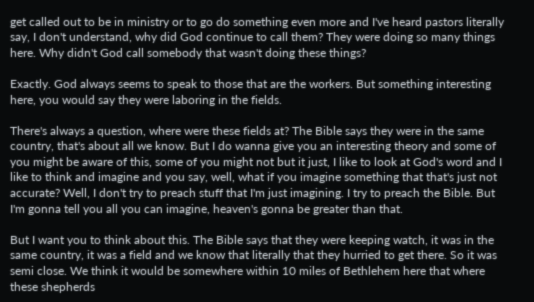get called out to be in ministry or to go do something even more and I've heard pastors literally say, I don't understand, why did God continue to call them? They were doing so many things here. Why didn't God call somebody that wasn't doing these things?

Exactly. God always seems to speak to those that are the workers. But something interesting here, you would say they were laboring in the fields.

There's always a question, where were these fields at? The Bible says they were in the same country, that's about all we know. But I do wanna give you an interesting theory and some of you might be aware of this, some of you might not but it just, I like to look at God's word and I like to think and imagine and you say, well, what if you imagine something that that's just not accurate? Well, I don't try to preach stuff that I'm just imagining. I try to preach the Bible. But I'm gonna tell you all you can imagine, heaven's gonna be greater than that.

But I want you to think about this. The Bible says that they were keeping watch, it was in the same country, it was a field and we know that literally that they hurried to get there. So it was semi close. We think it would be somewhere within 10 miles of Bethlehem here that where these shepherds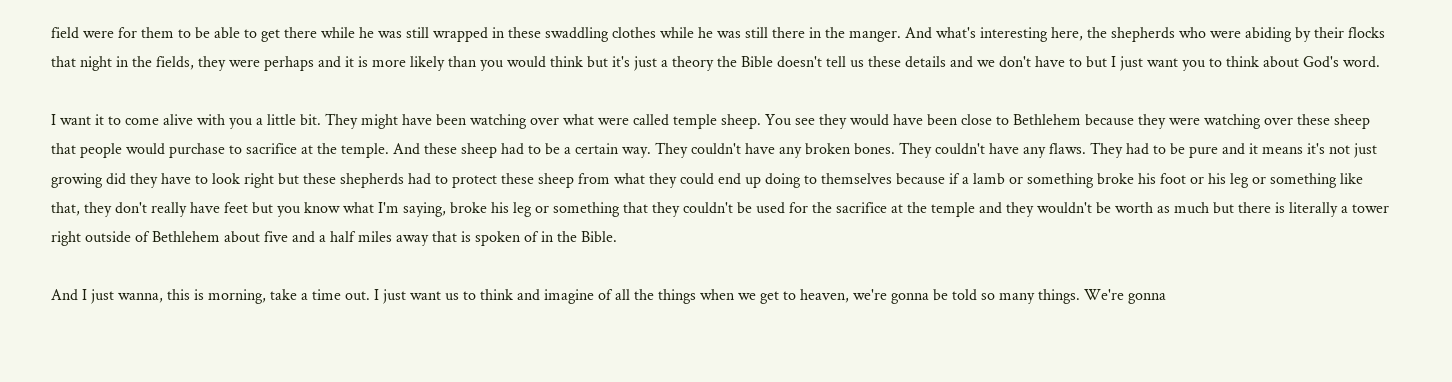field were for them to be able to get there while he was still wrapped in these swaddling clothes while he was still there in the manger. And what's interesting here, the shepherds who were abiding by their flocks that night in the fields, they were perhaps and it is more likely than you would think but it's just a theory the Bible doesn't tell us these details and we don't have to but I just want you to think about God's word.

I want it to come alive with you a little bit. They might have been watching over what were called temple sheep. You see they would have been close to Bethlehem because they were watching over these sheep that people would purchase to sacrifice at the temple. And these sheep had to be a certain way. They couldn't have any broken bones. They couldn't have any flaws. They had to be pure and it means it's not just growing did they have to look right but these shepherds had to protect these sheep from what they could end up doing to themselves because if a lamb or something broke his foot or his leg or something like that, they don't really have feet but you know what I'm saying, broke his leg or something that they couldn't be used for the sacrifice at the temple and they wouldn't be worth as much but there is literally a tower right outside of Bethlehem about five and a half miles away that is spoken of in the Bible.

And I just wanna, this is morning, take a time out. I just want us to think and imagine of all the things when we get to heaven, we're gonna be told so many things. We're gonna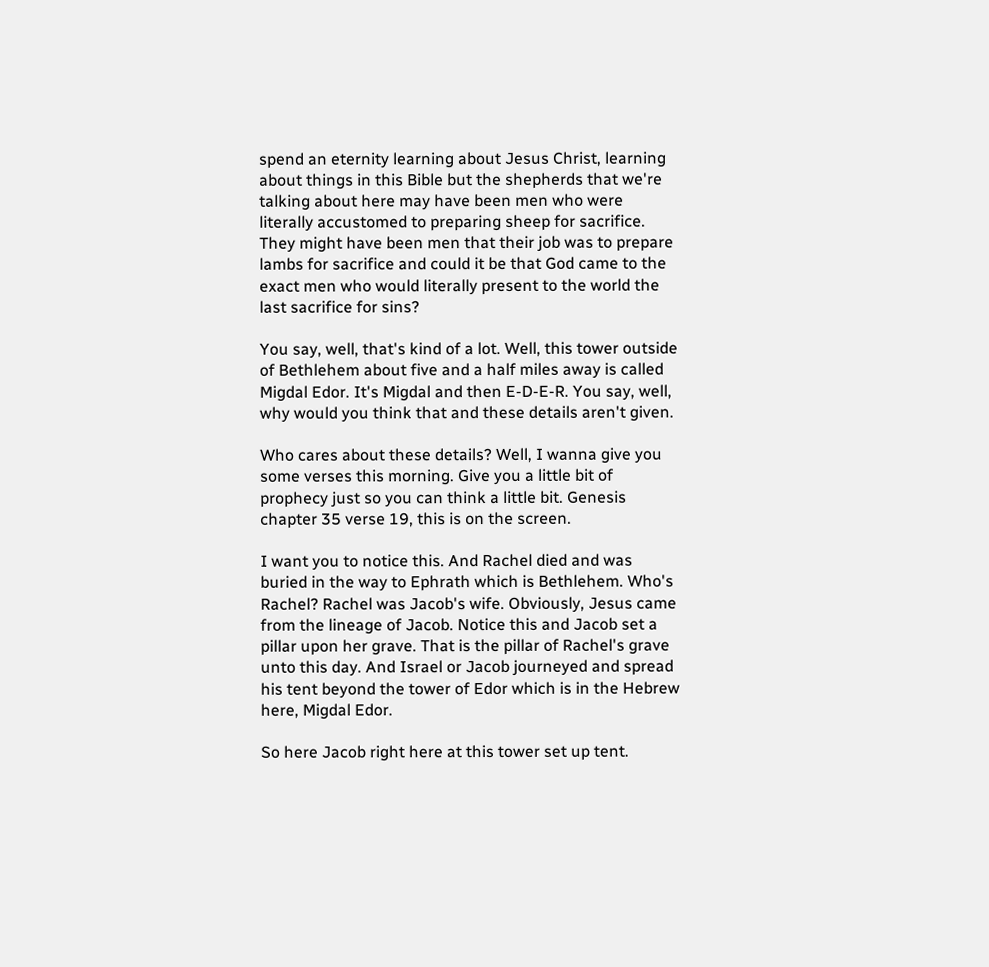spend an eternity learning about Jesus Christ, learning about things in this Bible but the shepherds that we're talking about here may have been men who were literally accustomed to preparing sheep for sacrifice. They might have been men that their job was to prepare lambs for sacrifice and could it be that God came to the exact men who would literally present to the world the last sacrifice for sins?

You say, well, that's kind of a lot. Well, this tower outside of Bethlehem about five and a half miles away is called Migdal Edor. It's Migdal and then E-D-E-R. You say, well, why would you think that and these details aren't given.

Who cares about these details? Well, I wanna give you some verses this morning. Give you a little bit of prophecy just so you can think a little bit. Genesis chapter 35 verse 19, this is on the screen.

I want you to notice this. And Rachel died and was buried in the way to Ephrath which is Bethlehem. Who's Rachel? Rachel was Jacob's wife. Obviously, Jesus came from the lineage of Jacob. Notice this and Jacob set a pillar upon her grave. That is the pillar of Rachel's grave unto this day. And Israel or Jacob journeyed and spread his tent beyond the tower of Edor which is in the Hebrew here, Migdal Edor.

So here Jacob right here at this tower set up tent.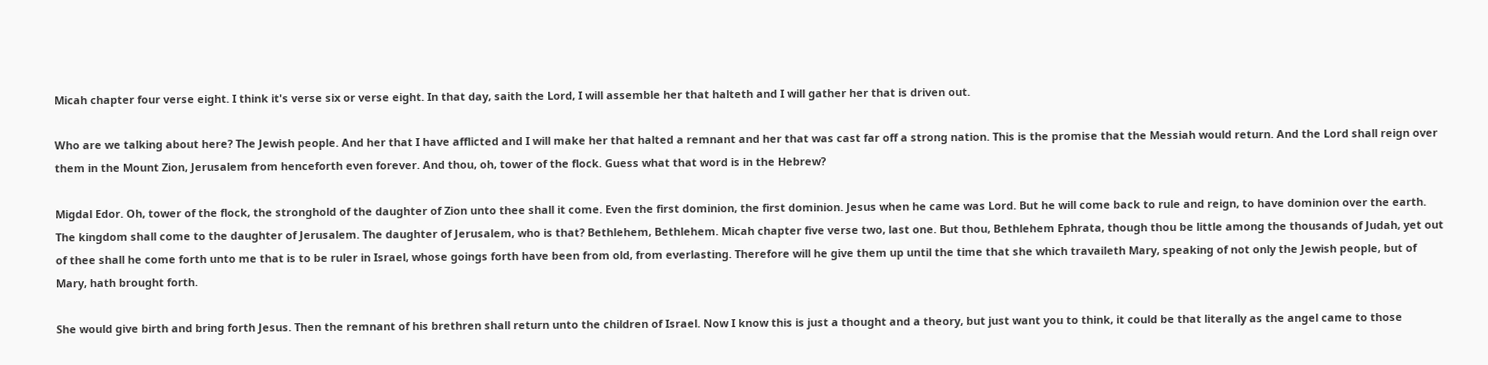Micah chapter four verse eight. I think it's verse six or verse eight. In that day, saith the Lord, I will assemble her that halteth and I will gather her that is driven out.

Who are we talking about here? The Jewish people. And her that I have afflicted and I will make her that halted a remnant and her that was cast far off a strong nation. This is the promise that the Messiah would return. And the Lord shall reign over them in the Mount Zion, Jerusalem from henceforth even forever. And thou, oh, tower of the flock. Guess what that word is in the Hebrew?

Migdal Edor. Oh, tower of the flock, the stronghold of the daughter of Zion unto thee shall it come. Even the first dominion, the first dominion. Jesus when he came was Lord. But he will come back to rule and reign, to have dominion over the earth. The kingdom shall come to the daughter of Jerusalem. The daughter of Jerusalem, who is that? Bethlehem, Bethlehem. Micah chapter five verse two, last one. But thou, Bethlehem Ephrata, though thou be little among the thousands of Judah, yet out of thee shall he come forth unto me that is to be ruler in Israel, whose goings forth have been from old, from everlasting. Therefore will he give them up until the time that she which travaileth Mary, speaking of not only the Jewish people, but of Mary, hath brought forth.

She would give birth and bring forth Jesus. Then the remnant of his brethren shall return unto the children of Israel. Now I know this is just a thought and a theory, but just want you to think, it could be that literally as the angel came to those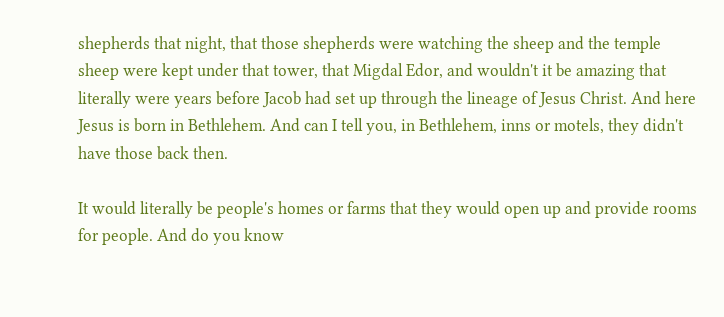shepherds that night, that those shepherds were watching the sheep and the temple sheep were kept under that tower, that Migdal Edor, and wouldn't it be amazing that literally were years before Jacob had set up through the lineage of Jesus Christ. And here Jesus is born in Bethlehem. And can I tell you, in Bethlehem, inns or motels, they didn't have those back then.

It would literally be people's homes or farms that they would open up and provide rooms for people. And do you know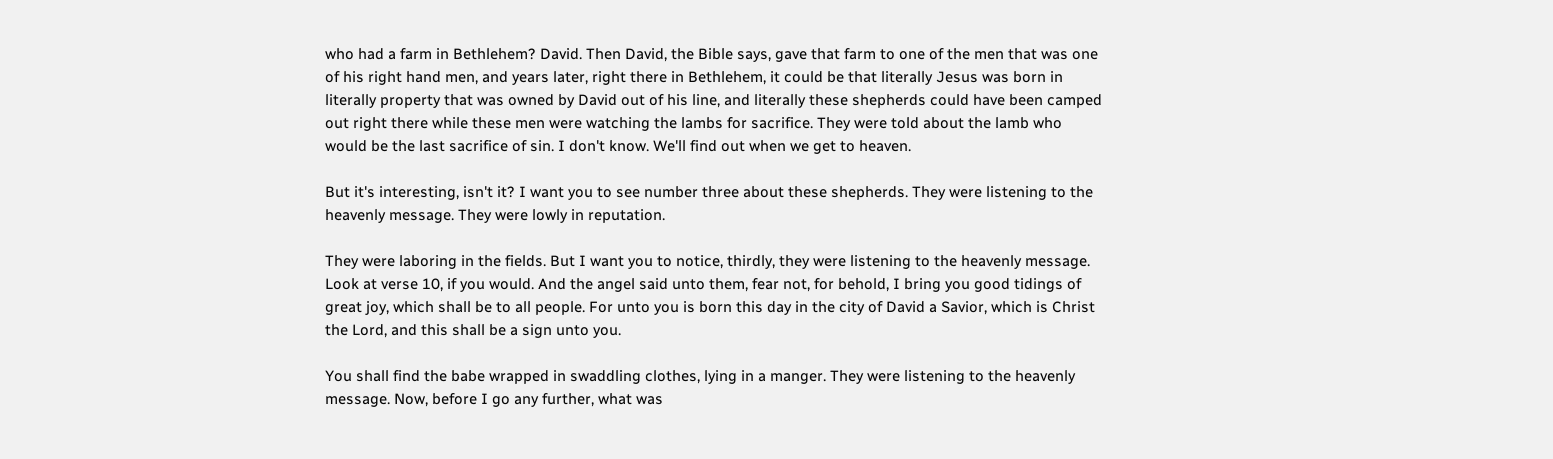who had a farm in Bethlehem? David. Then David, the Bible says, gave that farm to one of the men that was one of his right hand men, and years later, right there in Bethlehem, it could be that literally Jesus was born in literally property that was owned by David out of his line, and literally these shepherds could have been camped out right there while these men were watching the lambs for sacrifice. They were told about the lamb who would be the last sacrifice of sin. I don't know. We'll find out when we get to heaven.

But it's interesting, isn't it? I want you to see number three about these shepherds. They were listening to the heavenly message. They were lowly in reputation.

They were laboring in the fields. But I want you to notice, thirdly, they were listening to the heavenly message. Look at verse 10, if you would. And the angel said unto them, fear not, for behold, I bring you good tidings of great joy, which shall be to all people. For unto you is born this day in the city of David a Savior, which is Christ the Lord, and this shall be a sign unto you.

You shall find the babe wrapped in swaddling clothes, lying in a manger. They were listening to the heavenly message. Now, before I go any further, what was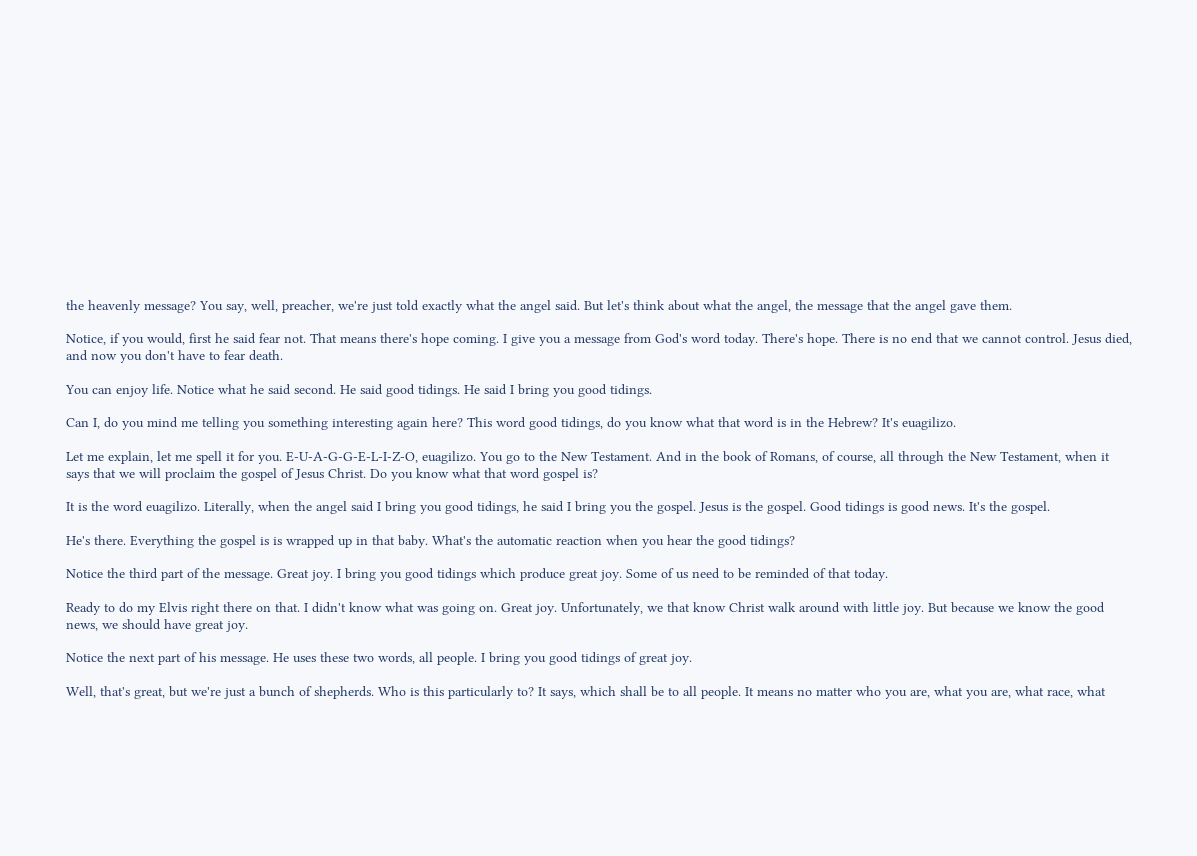the heavenly message? You say, well, preacher, we're just told exactly what the angel said. But let's think about what the angel, the message that the angel gave them.

Notice, if you would, first he said fear not. That means there's hope coming. I give you a message from God's word today. There's hope. There is no end that we cannot control. Jesus died, and now you don't have to fear death.

You can enjoy life. Notice what he said second. He said good tidings. He said I bring you good tidings.

Can I, do you mind me telling you something interesting again here? This word good tidings, do you know what that word is in the Hebrew? It's euagilizo.

Let me explain, let me spell it for you. E-U-A-G-G-E-L-I-Z-O, euagilizo. You go to the New Testament. And in the book of Romans, of course, all through the New Testament, when it says that we will proclaim the gospel of Jesus Christ. Do you know what that word gospel is?

It is the word euagilizo. Literally, when the angel said I bring you good tidings, he said I bring you the gospel. Jesus is the gospel. Good tidings is good news. It's the gospel.

He's there. Everything the gospel is is wrapped up in that baby. What's the automatic reaction when you hear the good tidings?

Notice the third part of the message. Great joy. I bring you good tidings which produce great joy. Some of us need to be reminded of that today.

Ready to do my Elvis right there on that. I didn't know what was going on. Great joy. Unfortunately, we that know Christ walk around with little joy. But because we know the good news, we should have great joy.

Notice the next part of his message. He uses these two words, all people. I bring you good tidings of great joy.

Well, that's great, but we're just a bunch of shepherds. Who is this particularly to? It says, which shall be to all people. It means no matter who you are, what you are, what race, what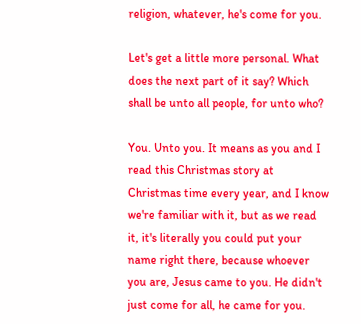religion, whatever, he's come for you.

Let's get a little more personal. What does the next part of it say? Which shall be unto all people, for unto who?

You. Unto you. It means as you and I read this Christmas story at Christmas time every year, and I know we're familiar with it, but as we read it, it's literally you could put your name right there, because whoever you are, Jesus came to you. He didn't just come for all, he came for you.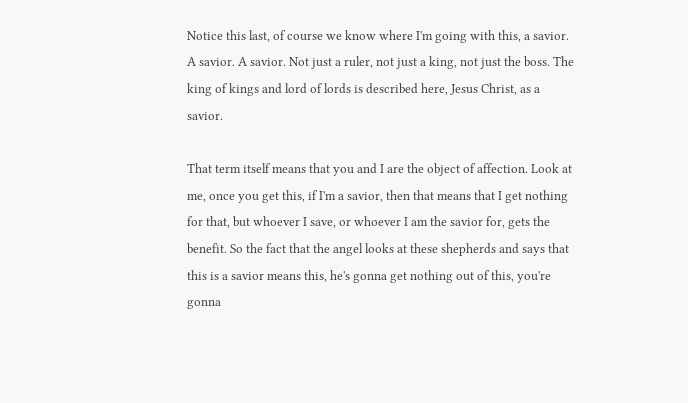Notice this last, of course we know where I'm going with this, a savior. A savior. A savior. Not just a ruler, not just a king, not just the boss. The king of kings and lord of lords is described here, Jesus Christ, as a savior.

That term itself means that you and I are the object of affection. Look at me, once you get this, if I'm a savior, then that means that I get nothing for that, but whoever I save, or whoever I am the savior for, gets the benefit. So the fact that the angel looks at these shepherds and says that this is a savior means this, he's gonna get nothing out of this, you're gonna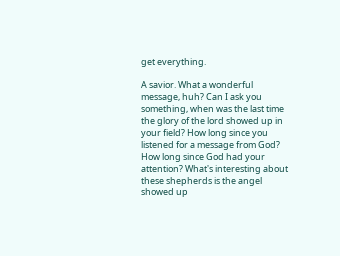get everything.

A savior. What a wonderful message, huh? Can I ask you something, when was the last time the glory of the lord showed up in your field? How long since you listened for a message from God? How long since God had your attention? What's interesting about these shepherds is the angel showed up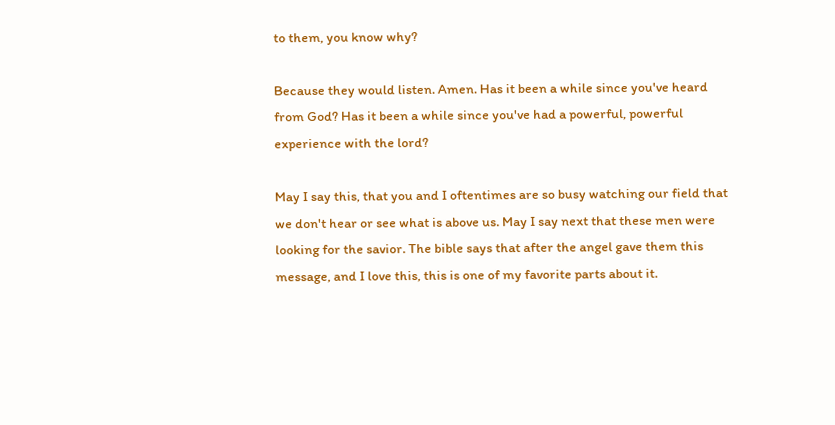to them, you know why?

Because they would listen. Amen. Has it been a while since you've heard from God? Has it been a while since you've had a powerful, powerful experience with the lord?

May I say this, that you and I oftentimes are so busy watching our field that we don't hear or see what is above us. May I say next that these men were looking for the savior. The bible says that after the angel gave them this message, and I love this, this is one of my favorite parts about it.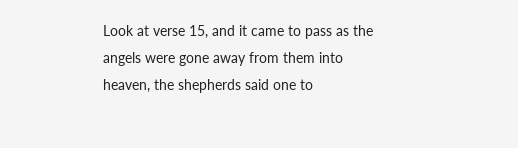Look at verse 15, and it came to pass as the angels were gone away from them into heaven, the shepherds said one to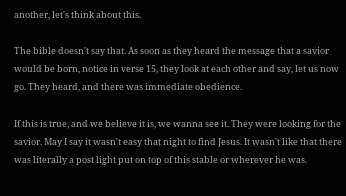another, let's think about this.

The bible doesn't say that. As soon as they heard the message that a savior would be born, notice in verse 15, they look at each other and say, let us now go. They heard, and there was immediate obedience.

If this is true, and we believe it is, we wanna see it. They were looking for the savior. May I say it wasn't easy that night to find Jesus. It wasn't like that there was literally a post light put on top of this stable or wherever he was.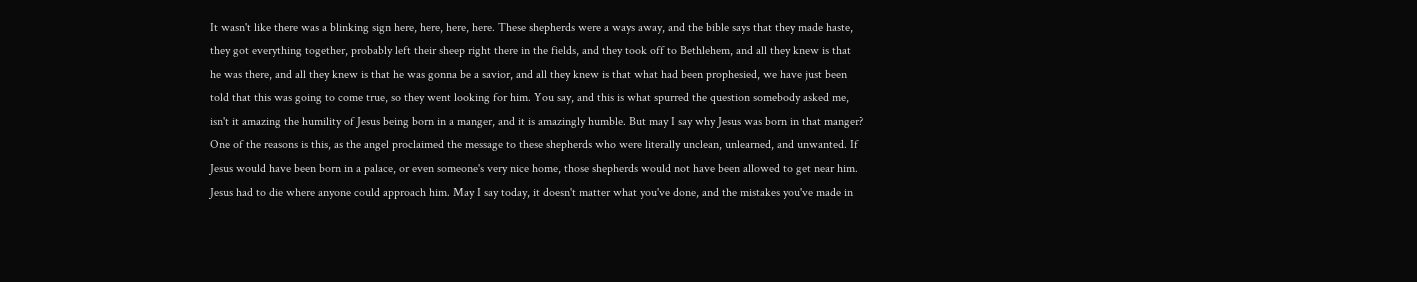It wasn't like there was a blinking sign here, here, here, here. These shepherds were a ways away, and the bible says that they made haste, they got everything together, probably left their sheep right there in the fields, and they took off to Bethlehem, and all they knew is that he was there, and all they knew is that he was gonna be a savior, and all they knew is that what had been prophesied, we have just been told that this was going to come true, so they went looking for him. You say, and this is what spurred the question somebody asked me, isn't it amazing the humility of Jesus being born in a manger, and it is amazingly humble. But may I say why Jesus was born in that manger? One of the reasons is this, as the angel proclaimed the message to these shepherds who were literally unclean, unlearned, and unwanted. If Jesus would have been born in a palace, or even someone's very nice home, those shepherds would not have been allowed to get near him. Jesus had to die where anyone could approach him. May I say today, it doesn't matter what you've done, and the mistakes you've made in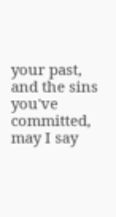your past, and the sins you've committed, may I say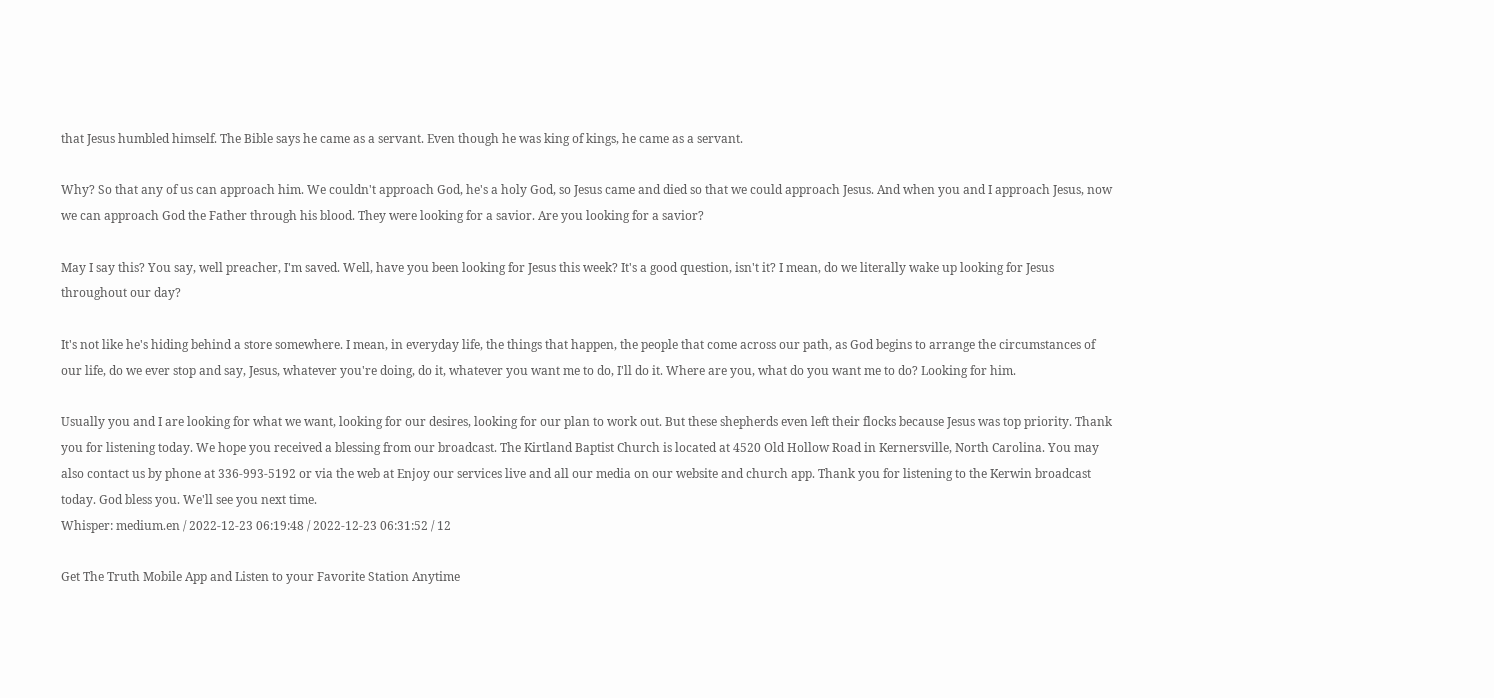that Jesus humbled himself. The Bible says he came as a servant. Even though he was king of kings, he came as a servant.

Why? So that any of us can approach him. We couldn't approach God, he's a holy God, so Jesus came and died so that we could approach Jesus. And when you and I approach Jesus, now we can approach God the Father through his blood. They were looking for a savior. Are you looking for a savior?

May I say this? You say, well preacher, I'm saved. Well, have you been looking for Jesus this week? It's a good question, isn't it? I mean, do we literally wake up looking for Jesus throughout our day?

It's not like he's hiding behind a store somewhere. I mean, in everyday life, the things that happen, the people that come across our path, as God begins to arrange the circumstances of our life, do we ever stop and say, Jesus, whatever you're doing, do it, whatever you want me to do, I'll do it. Where are you, what do you want me to do? Looking for him.

Usually you and I are looking for what we want, looking for our desires, looking for our plan to work out. But these shepherds even left their flocks because Jesus was top priority. Thank you for listening today. We hope you received a blessing from our broadcast. The Kirtland Baptist Church is located at 4520 Old Hollow Road in Kernersville, North Carolina. You may also contact us by phone at 336-993-5192 or via the web at Enjoy our services live and all our media on our website and church app. Thank you for listening to the Kerwin broadcast today. God bless you. We'll see you next time.
Whisper: medium.en / 2022-12-23 06:19:48 / 2022-12-23 06:31:52 / 12

Get The Truth Mobile App and Listen to your Favorite Station Anytime